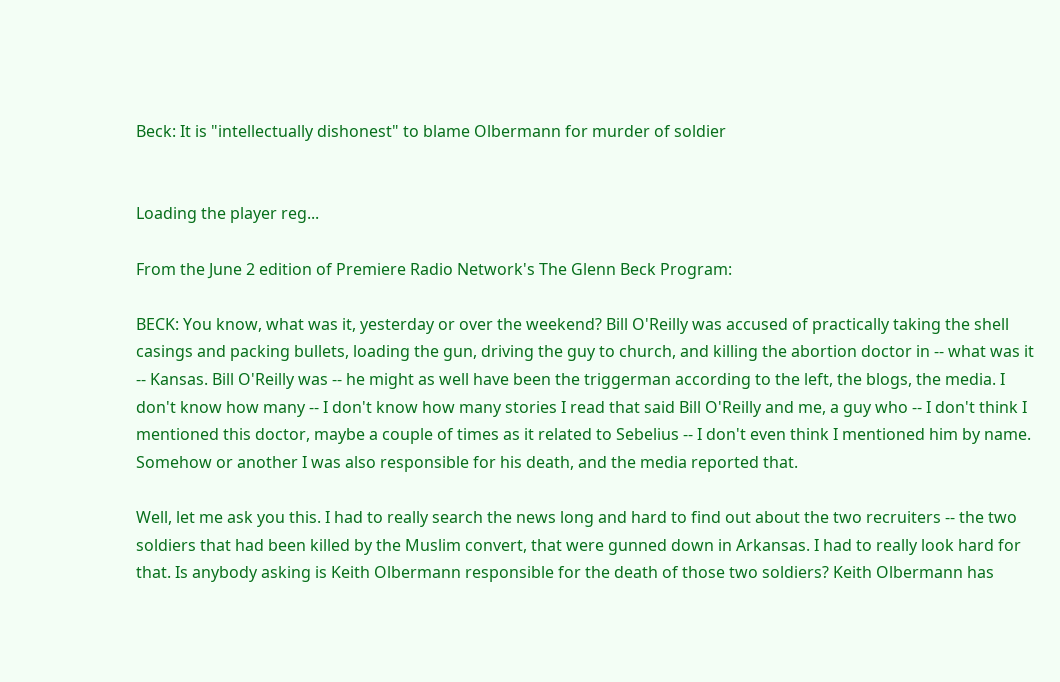Beck: It is "intellectually dishonest" to blame Olbermann for murder of soldier


Loading the player reg...

From the June 2 edition of Premiere Radio Network's The Glenn Beck Program:

BECK: You know, what was it, yesterday or over the weekend? Bill O'Reilly was accused of practically taking the shell casings and packing bullets, loading the gun, driving the guy to church, and killing the abortion doctor in -- what was it -- Kansas. Bill O'Reilly was -- he might as well have been the triggerman according to the left, the blogs, the media. I don't know how many -- I don't know how many stories I read that said Bill O'Reilly and me, a guy who -- I don't think I mentioned this doctor, maybe a couple of times as it related to Sebelius -- I don't even think I mentioned him by name. Somehow or another I was also responsible for his death, and the media reported that.

Well, let me ask you this. I had to really search the news long and hard to find out about the two recruiters -- the two soldiers that had been killed by the Muslim convert, that were gunned down in Arkansas. I had to really look hard for that. Is anybody asking is Keith Olbermann responsible for the death of those two soldiers? Keith Olbermann has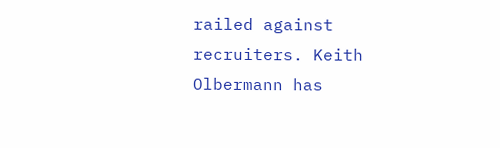railed against recruiters. Keith Olbermann has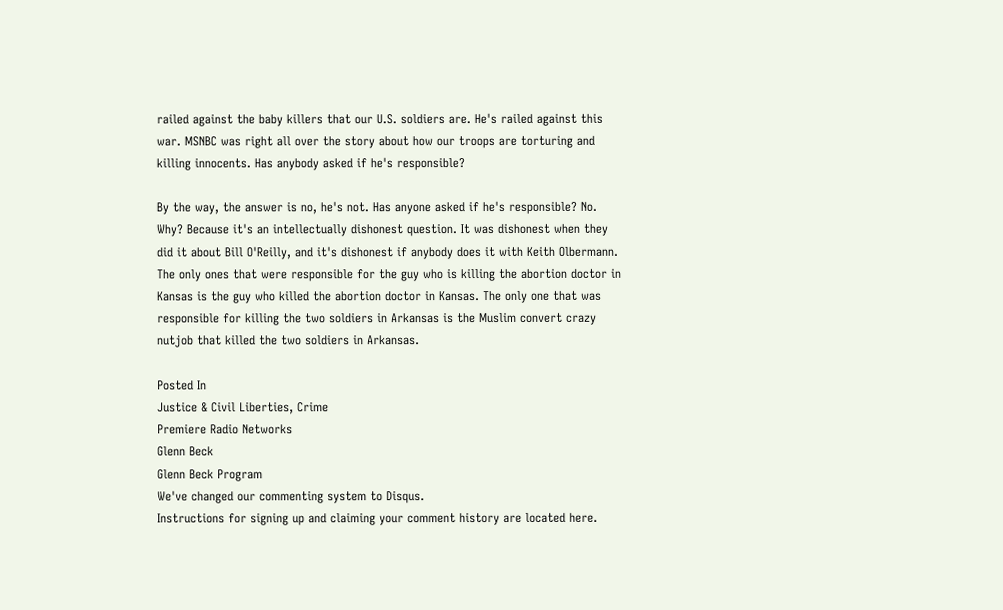railed against the baby killers that our U.S. soldiers are. He's railed against this war. MSNBC was right all over the story about how our troops are torturing and killing innocents. Has anybody asked if he's responsible?

By the way, the answer is no, he's not. Has anyone asked if he's responsible? No. Why? Because it's an intellectually dishonest question. It was dishonest when they did it about Bill O'Reilly, and it's dishonest if anybody does it with Keith Olbermann. The only ones that were responsible for the guy who is killing the abortion doctor in Kansas is the guy who killed the abortion doctor in Kansas. The only one that was responsible for killing the two soldiers in Arkansas is the Muslim convert crazy nutjob that killed the two soldiers in Arkansas.

Posted In
Justice & Civil Liberties, Crime
Premiere Radio Networks
Glenn Beck
Glenn Beck Program
We've changed our commenting system to Disqus.
Instructions for signing up and claiming your comment history are located here.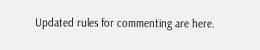Updated rules for commenting are here.